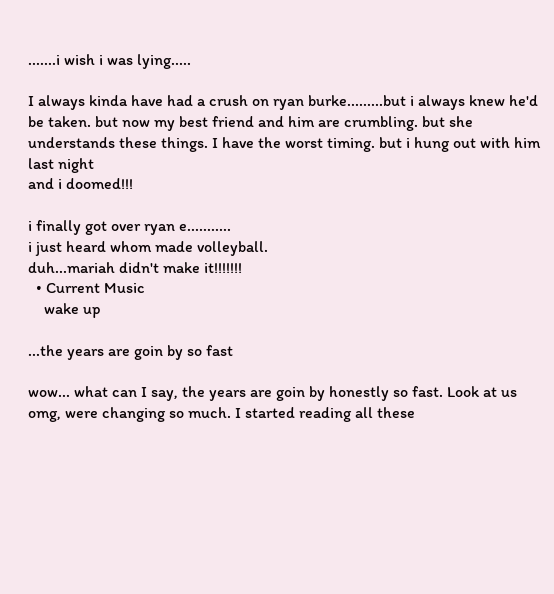.......i wish i was lying.....

I always kinda have had a crush on ryan burke.........but i always knew he'd be taken. but now my best friend and him are crumbling. but she understands these things. I have the worst timing. but i hung out with him last night
and i doomed!!!

i finally got over ryan e...........
i just heard whom made volleyball.
duh...mariah didn't make it!!!!!!!
  • Current Music
    wake up

...the years are goin by so fast

wow... what can I say, the years are goin by honestly so fast. Look at us omg, were changing so much. I started reading all these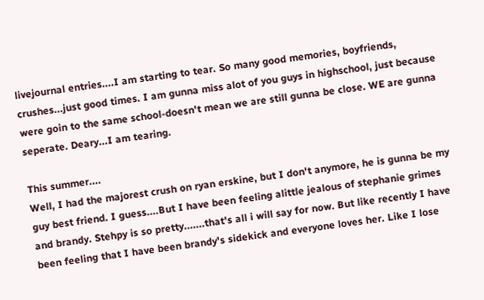livejournal entries....I am starting to tear. So many good memories, boyfriends, crushes...just good times. I am gunna miss alot of you guys in highschool, just because were goin to the same school-doesn't mean we are still gunna be close. WE are gunna seperate. Deary...I am tearing.

This summer....
Well, I had the majorest crush on ryan erskine, but I don't anymore, he is gunna be my guy best friend. I guess....But I have been feeling alittle jealous of stephanie grimes and brandy. Stehpy is so pretty.......that's all i will say for now. But like recently I have been feeling that I have been brandy's sidekick and everyone loves her. Like I lose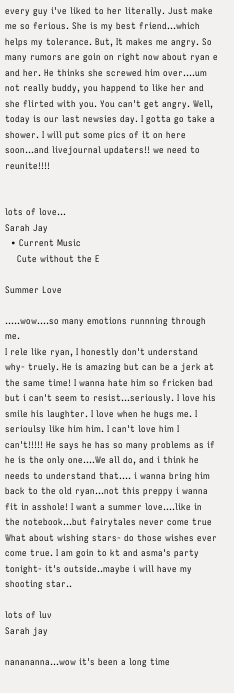every guy i've liked to her literally. Just make me so ferious. She is my best friend...which helps my tolerance. But, It makes me angry. So many rumors are goin on right now about ryan e and her. He thinks she screwed him over....um not really buddy, you happend to like her and she flirted with you. You can't get angry. Well, today is our last newsies day. I gotta go take a shower. I will put some pics of it on here soon...and livejournal updaters!! we need to reunite!!!!


lots of love...
Sarah Jay
  • Current Music
    Cute without the E

Summer Love

.....wow....so many emotions runnning through me.
I rele like ryan, I honestly don't understand why- truely. He is amazing but can be a jerk at the same time! I wanna hate him so fricken bad but i can't seem to resist...seriously. I love his smile his laughter. I love when he hugs me. I serioulsy like him him. I can't love him I can't!!!!! He says he has so many problems as if he is the only one....We all do, and i think he needs to understand that.... i wanna bring him back to the old ryan...not this preppy i wanna fit in asshole! I want a summer love....like in the notebook...but fairytales never come true
What about wishing stars- do those wishes ever come true. I am goin to kt and asma's party tonight- it's outside..maybe i will have my shooting star..

lots of luv
Sarah jay

nanananna...wow it's been a long time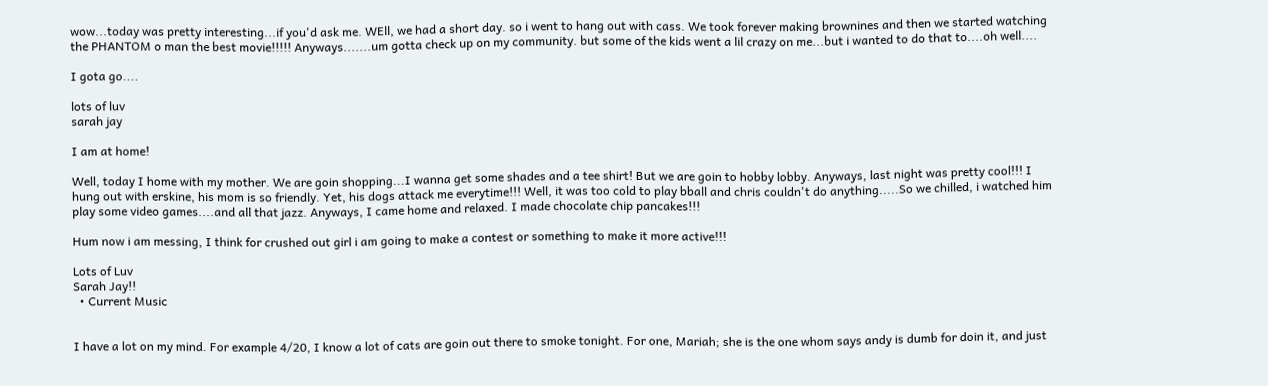wow...today was pretty interesting...if you'd ask me. WEll, we had a short day. so i went to hang out with cass. We took forever making brownines and then we started watching the PHANTOM o man the best movie!!!!! Anyways.......um gotta check up on my community. but some of the kids went a lil crazy on me...but i wanted to do that to....oh well....

I gota go....

lots of luv
sarah jay

I am at home!

Well, today I home with my mother. We are goin shopping...I wanna get some shades and a tee shirt! But we are goin to hobby lobby. Anyways, last night was pretty cool!!! I hung out with erskine, his mom is so friendly. Yet, his dogs attack me everytime!!! Well, it was too cold to play bball and chris couldn't do anything.....So we chilled, i watched him play some video games....and all that jazz. Anyways, I came home and relaxed. I made chocolate chip pancakes!!!

Hum now i am messing, I think for crushed out girl i am going to make a contest or something to make it more active!!!

Lots of Luv
Sarah Jay!!
  • Current Music


I have a lot on my mind. For example 4/20, I know a lot of cats are goin out there to smoke tonight. For one, Mariah; she is the one whom says andy is dumb for doin it, and just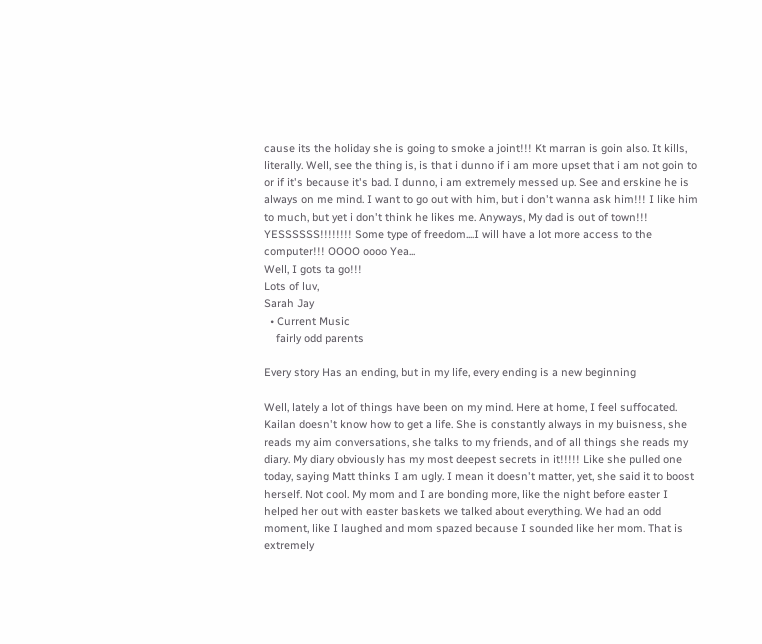cause its the holiday she is going to smoke a joint!!! Kt marran is goin also. It kills, literally. Well, see the thing is, is that i dunno if i am more upset that i am not goin to or if it's because it's bad. I dunno, i am extremely messed up. See and erskine he is always on me mind. I want to go out with him, but i don't wanna ask him!!! I like him to much, but yet i don't think he likes me. Anyways, My dad is out of town!!! YESSSSSS!!!!!!!! Some type of freedom....I will have a lot more access to the computer!!! OOOO oooo Yea...
Well, I gots ta go!!!
Lots of luv,
Sarah Jay
  • Current Music
    fairly odd parents

Every story Has an ending, but in my life, every ending is a new beginning

Well, lately a lot of things have been on my mind. Here at home, I feel suffocated. Kailan doesn't know how to get a life. She is constantly always in my buisness, she reads my aim conversations, she talks to my friends, and of all things she reads my diary. My diary obviously has my most deepest secrets in it!!!!! Like she pulled one today, saying Matt thinks I am ugly. I mean it doesn't matter, yet, she said it to boost herself. Not cool. My mom and I are bonding more, like the night before easter I helped her out with easter baskets we talked about everything. We had an odd moment, like I laughed and mom spazed because I sounded like her mom. That is extremely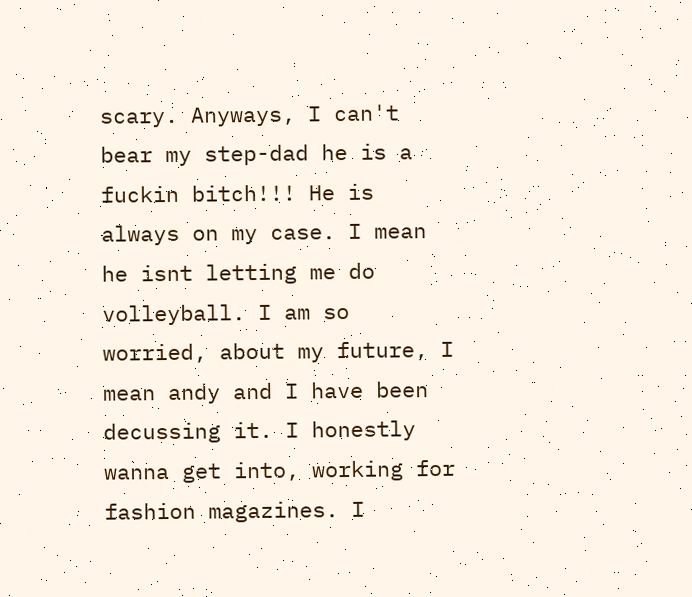scary. Anyways, I can't bear my step-dad he is a fuckin bitch!!! He is always on my case. I mean he isnt letting me do volleyball. I am so worried, about my future, I mean andy and I have been decussing it. I honestly wanna get into, working for fashion magazines. I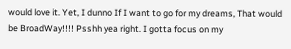would love it. Yet, I dunno If I want to go for my dreams, That would be BroadWay!!!! Psshh yea right. I gotta focus on my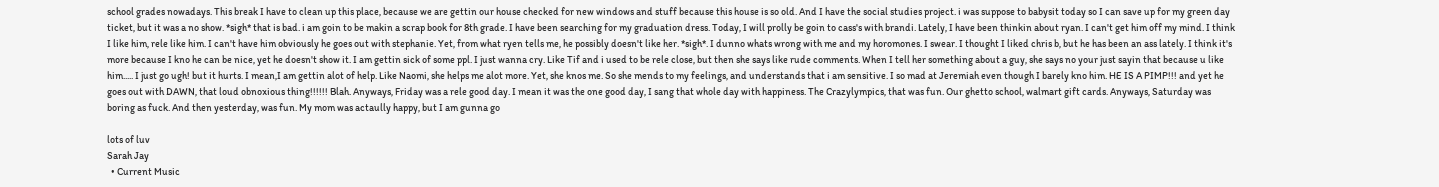school grades nowadays. This break I have to clean up this place, because we are gettin our house checked for new windows and stuff because this house is so old. And I have the social studies project. i was suppose to babysit today so I can save up for my green day ticket, but it was a no show. *sigh* that is bad. i am goin to be makin a scrap book for 8th grade. I have been searching for my graduation dress. Today, I will prolly be goin to cass's with brandi. Lately, I have been thinkin about ryan. I can't get him off my mind. I think I like him, rele like him. I can't have him obviously he goes out with stephanie. Yet, from what ryen tells me, he possibly doesn't like her. *sigh*. I dunno whats wrong with me and my horomones. I swear. I thought I liked chris b, but he has been an ass lately. I think it's more because I kno he can be nice, yet he doesn't show it. I am gettin sick of some ppl. I just wanna cry. Like Tif and i used to be rele close, but then she says like rude comments. When I tell her something about a guy, she says no your just sayin that because u like him..... I just go ugh! but it hurts. I mean,I am gettin alot of help. Like Naomi, she helps me alot more. Yet, she knos me. So she mends to my feelings, and understands that i am sensitive. I so mad at Jeremiah even though I barely kno him. HE IS A PIMP!!! and yet he goes out with DAWN, that loud obnoxious thing!!!!!! Blah. Anyways, Friday was a rele good day. I mean it was the one good day, I sang that whole day with happiness. The Crazylympics, that was fun. Our ghetto school, walmart gift cards. Anyways, Saturday was boring as fuck. And then yesterday, was fun. My mom was actaully happy, but I am gunna go

lots of luv
Sarah Jay
  • Current Music